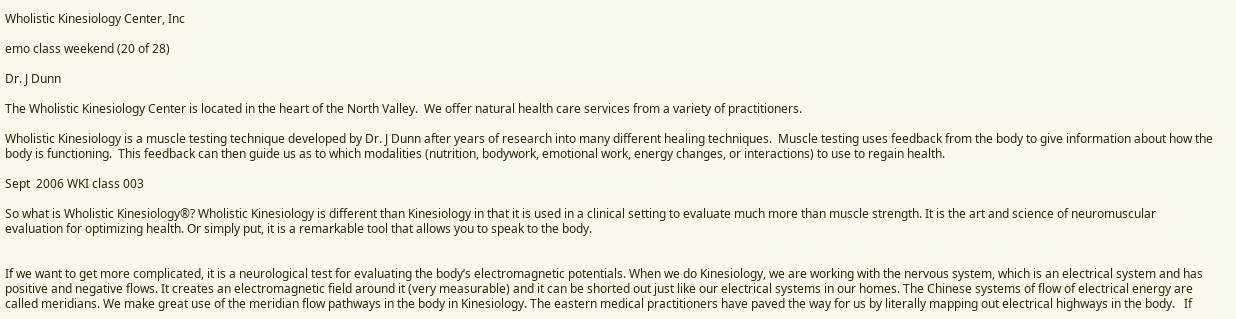Wholistic Kinesiology Center, Inc

emo class weekend (20 of 28)

Dr. J Dunn

The Wholistic Kinesiology Center is located in the heart of the North Valley.  We offer natural health care services from a variety of practitioners.

Wholistic Kinesiology is a muscle testing technique developed by Dr. J Dunn after years of research into many different healing techniques.  Muscle testing uses feedback from the body to give information about how the body is functioning.  This feedback can then guide us as to which modalities (nutrition, bodywork, emotional work, energy changes, or interactions) to use to regain health.

Sept  2006 WKI class 003

So what is Wholistic Kinesiology®? Wholistic Kinesiology is different than Kinesiology in that it is used in a clinical setting to evaluate much more than muscle strength. It is the art and science of neuromuscular evaluation for optimizing health. Or simply put, it is a remarkable tool that allows you to speak to the body.


If we want to get more complicated, it is a neurological test for evaluating the body’s electromagnetic potentials. When we do Kinesiology, we are working with the nervous system, which is an electrical system and has positive and negative flows. It creates an electromagnetic field around it (very measurable) and it can be shorted out just like our electrical systems in our homes. The Chinese systems of flow of electrical energy are called meridians. We make great use of the meridian flow pathways in the body in Kinesiology. The eastern medical practitioners have paved the way for us by literally mapping out electrical highways in the body.   If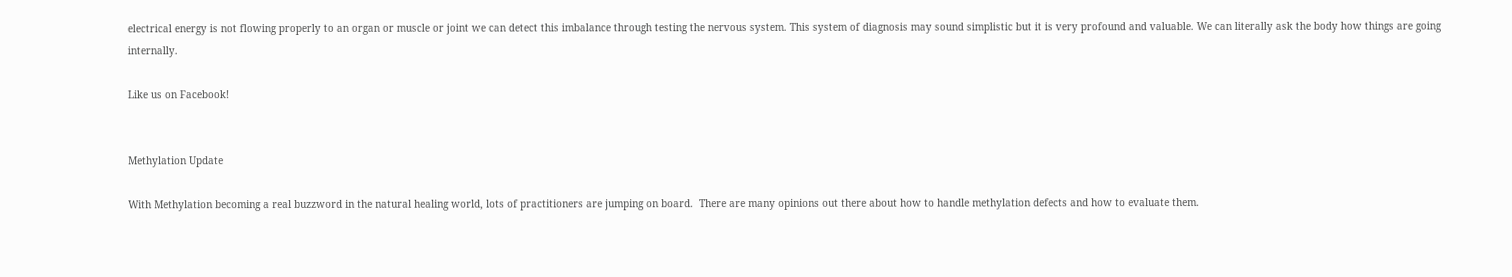electrical energy is not flowing properly to an organ or muscle or joint we can detect this imbalance through testing the nervous system. This system of diagnosis may sound simplistic but it is very profound and valuable. We can literally ask the body how things are going internally.

Like us on Facebook!


Methylation Update

With Methylation becoming a real buzzword in the natural healing world, lots of practitioners are jumping on board.  There are many opinions out there about how to handle methylation defects and how to evaluate them.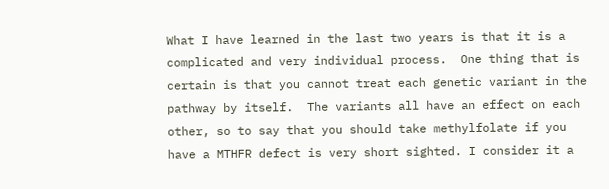What I have learned in the last two years is that it is a complicated and very individual process.  One thing that is certain is that you cannot treat each genetic variant in the pathway by itself.  The variants all have an effect on each other, so to say that you should take methylfolate if you have a MTHFR defect is very short sighted. I consider it a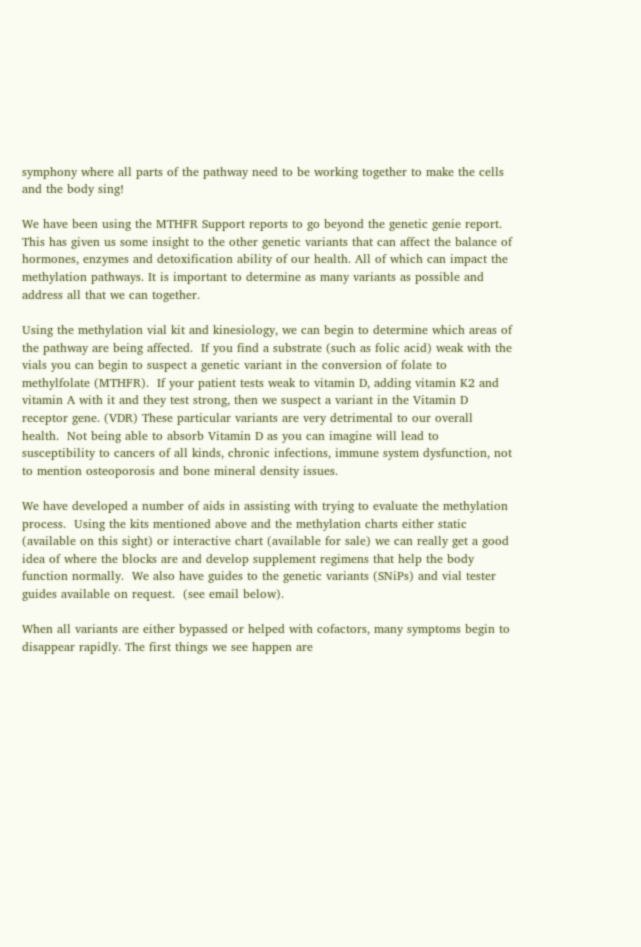symphony where all parts of the pathway need to be working together to make the cells and the body sing!

We have been using the MTHFR Support reports to go beyond the genetic genie report.  This has given us some insight to the other genetic variants that can affect the balance of hormones, enzymes and detoxification ability of our health. All of which can impact the methylation pathways. It is important to determine as many variants as possible and address all that we can together.

Using the methylation vial kit and kinesiology, we can begin to determine which areas of the pathway are being affected.  If you find a substrate (such as folic acid) weak with the vials you can begin to suspect a genetic variant in the conversion of folate to methylfolate (MTHFR).  If your patient tests weak to vitamin D, adding vitamin K2 and vitamin A with it and they test strong, then we suspect a variant in the Vitamin D receptor gene. (VDR) These particular variants are very detrimental to our overall health.  Not being able to absorb Vitamin D as you can imagine will lead to susceptibility to cancers of all kinds, chronic infections, immune system dysfunction, not to mention osteoporosis and bone mineral density issues.

We have developed a number of aids in assisting with trying to evaluate the methylation process.  Using the kits mentioned above and the methylation charts either static (available on this sight) or interactive chart (available for sale) we can really get a good idea of where the blocks are and develop supplement regimens that help the body function normally.  We also have guides to the genetic variants (SNiPs) and vial tester guides available on request.  (see email below).

When all variants are either bypassed or helped with cofactors, many symptoms begin to disappear rapidly. The first things we see happen are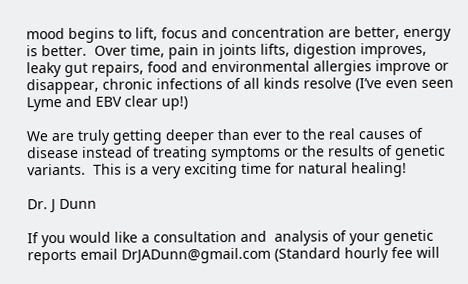mood begins to lift, focus and concentration are better, energy is better.  Over time, pain in joints lifts, digestion improves, leaky gut repairs, food and environmental allergies improve or disappear, chronic infections of all kinds resolve (I’ve even seen Lyme and EBV clear up!)

We are truly getting deeper than ever to the real causes of disease instead of treating symptoms or the results of genetic variants.  This is a very exciting time for natural healing!

Dr. J Dunn

If you would like a consultation and  analysis of your genetic reports email DrJADunn@gmail.com (Standard hourly fee will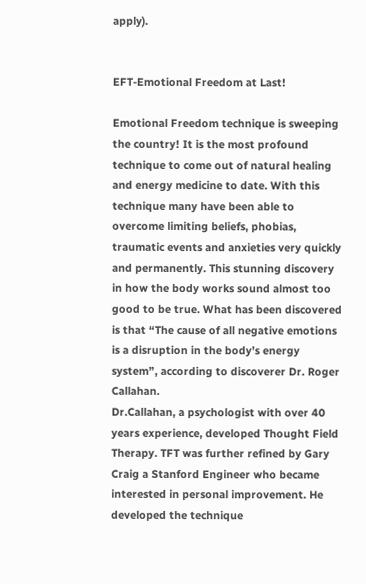apply).


EFT-Emotional Freedom at Last!

Emotional Freedom technique is sweeping the country! It is the most profound technique to come out of natural healing and energy medicine to date. With this technique many have been able to overcome limiting beliefs, phobias, traumatic events and anxieties very quickly and permanently. This stunning discovery in how the body works sound almost too good to be true. What has been discovered is that “The cause of all negative emotions is a disruption in the body’s energy system”, according to discoverer Dr. Roger Callahan.
Dr.Callahan, a psychologist with over 40 years experience, developed Thought Field Therapy. TFT was further refined by Gary Craig a Stanford Engineer who became interested in personal improvement. He developed the technique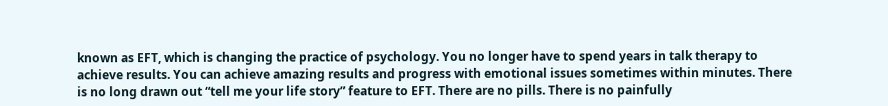known as EFT, which is changing the practice of psychology. You no longer have to spend years in talk therapy to achieve results. You can achieve amazing results and progress with emotional issues sometimes within minutes. There is no long drawn out “tell me your life story” feature to EFT. There are no pills. There is no painfully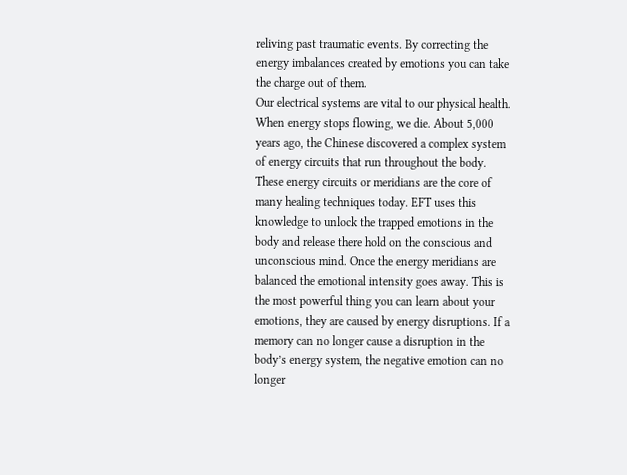reliving past traumatic events. By correcting the energy imbalances created by emotions you can take the charge out of them.
Our electrical systems are vital to our physical health. When energy stops flowing, we die. About 5,000 years ago, the Chinese discovered a complex system of energy circuits that run throughout the body. These energy circuits or meridians are the core of many healing techniques today. EFT uses this knowledge to unlock the trapped emotions in the body and release there hold on the conscious and unconscious mind. Once the energy meridians are balanced the emotional intensity goes away. This is the most powerful thing you can learn about your emotions, they are caused by energy disruptions. If a memory can no longer cause a disruption in the body’s energy system, the negative emotion can no longer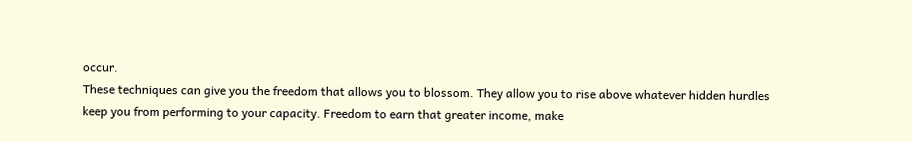occur.
These techniques can give you the freedom that allows you to blossom. They allow you to rise above whatever hidden hurdles keep you from performing to your capacity. Freedom to earn that greater income, make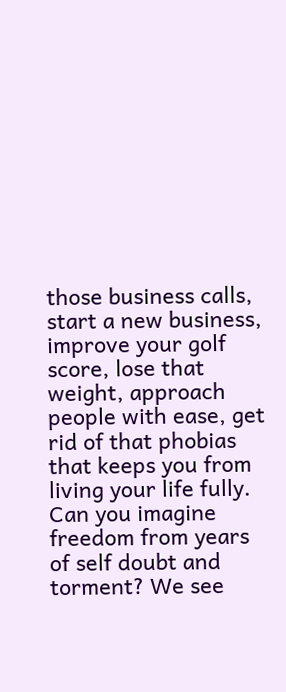those business calls, start a new business, improve your golf score, lose that weight, approach people with ease, get rid of that phobias that keeps you from living your life fully.
Can you imagine freedom from years of self doubt and torment? We see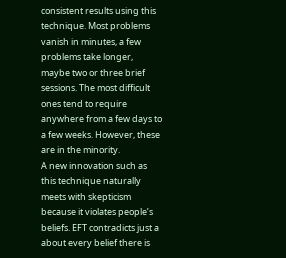consistent results using this technique. Most problems vanish in minutes, a few problems take longer, maybe two or three brief sessions. The most difficult ones tend to require anywhere from a few days to a few weeks. However, these are in the minority.
A new innovation such as this technique naturally meets with skepticism because it violates people’s beliefs. EFT contradicts just a about every belief there is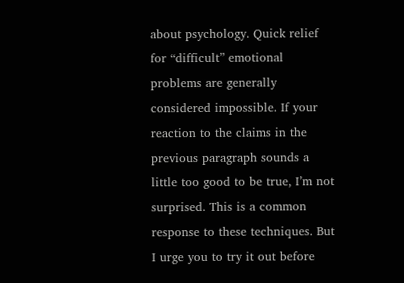about psychology. Quick relief for “difficult” emotional problems are generally considered impossible. If your reaction to the claims in the previous paragraph sounds a little too good to be true, I’m not surprised. This is a common response to these techniques. But I urge you to try it out before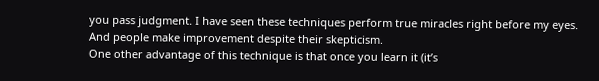you pass judgment. I have seen these techniques perform true miracles right before my eyes. And people make improvement despite their skepticism.
One other advantage of this technique is that once you learn it (it’s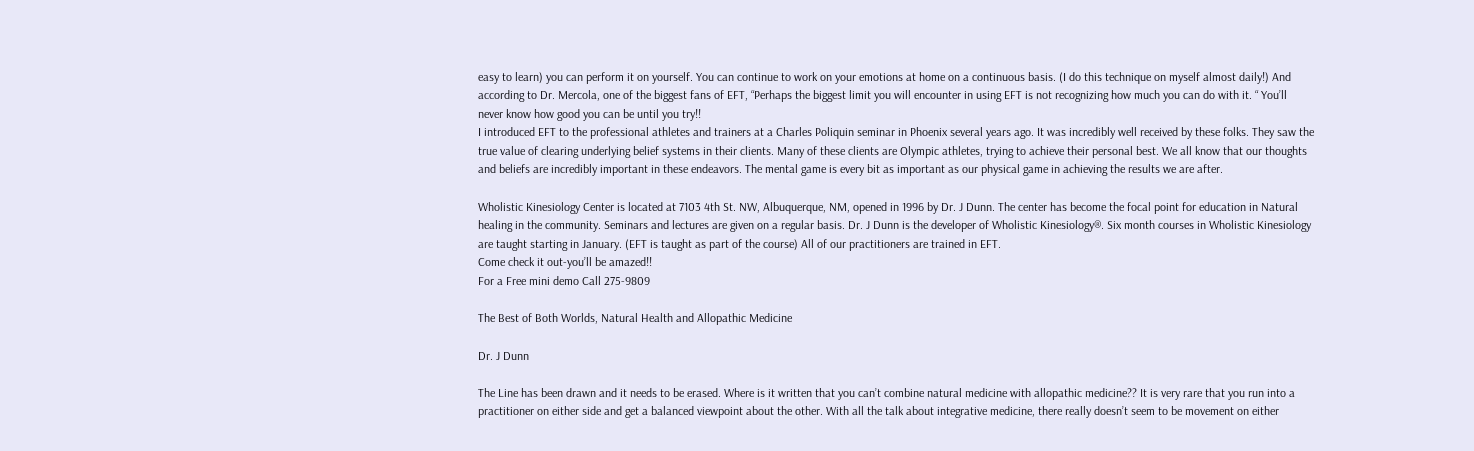easy to learn) you can perform it on yourself. You can continue to work on your emotions at home on a continuous basis. (I do this technique on myself almost daily!) And according to Dr. Mercola, one of the biggest fans of EFT, “Perhaps the biggest limit you will encounter in using EFT is not recognizing how much you can do with it. “ You’ll never know how good you can be until you try!!
I introduced EFT to the professional athletes and trainers at a Charles Poliquin seminar in Phoenix several years ago. It was incredibly well received by these folks. They saw the true value of clearing underlying belief systems in their clients. Many of these clients are Olympic athletes, trying to achieve their personal best. We all know that our thoughts and beliefs are incredibly important in these endeavors. The mental game is every bit as important as our physical game in achieving the results we are after.

Wholistic Kinesiology Center is located at 7103 4th St. NW, Albuquerque, NM, opened in 1996 by Dr. J Dunn. The center has become the focal point for education in Natural healing in the community. Seminars and lectures are given on a regular basis. Dr. J Dunn is the developer of Wholistic Kinesiology®. Six month courses in Wholistic Kinesiology are taught starting in January. (EFT is taught as part of the course) All of our practitioners are trained in EFT.
Come check it out-you’ll be amazed!!
For a Free mini demo Call 275-9809

The Best of Both Worlds, Natural Health and Allopathic Medicine

Dr. J Dunn

The Line has been drawn and it needs to be erased. Where is it written that you can’t combine natural medicine with allopathic medicine?? It is very rare that you run into a practitioner on either side and get a balanced viewpoint about the other. With all the talk about integrative medicine, there really doesn’t seem to be movement on either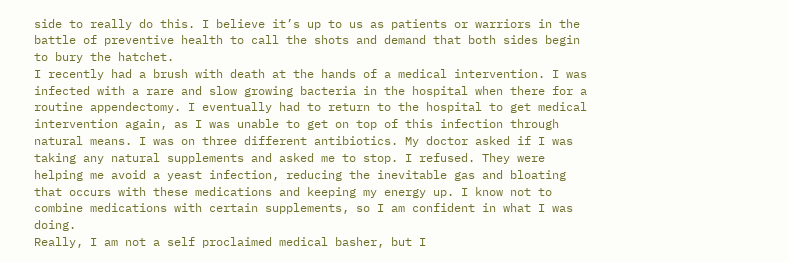side to really do this. I believe it’s up to us as patients or warriors in the battle of preventive health to call the shots and demand that both sides begin to bury the hatchet.
I recently had a brush with death at the hands of a medical intervention. I was infected with a rare and slow growing bacteria in the hospital when there for a routine appendectomy. I eventually had to return to the hospital to get medical intervention again, as I was unable to get on top of this infection through natural means. I was on three different antibiotics. My doctor asked if I was taking any natural supplements and asked me to stop. I refused. They were helping me avoid a yeast infection, reducing the inevitable gas and bloating that occurs with these medications and keeping my energy up. I know not to combine medications with certain supplements, so I am confident in what I was doing.
Really, I am not a self proclaimed medical basher, but I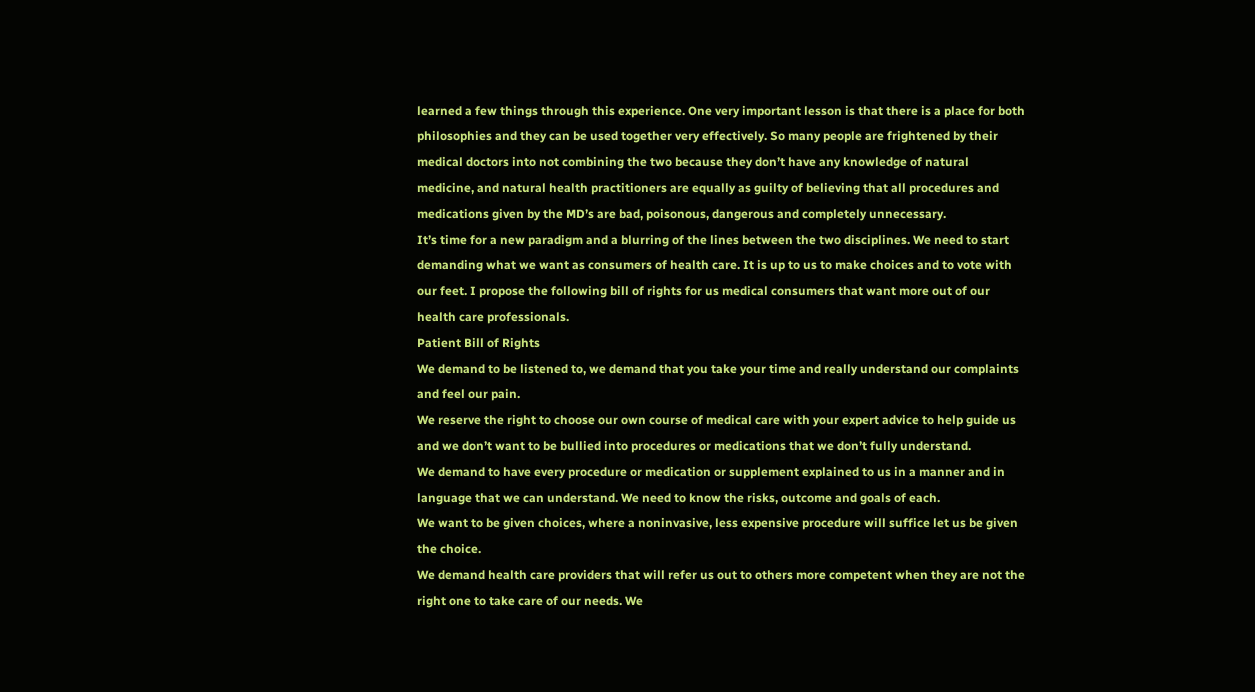learned a few things through this experience. One very important lesson is that there is a place for both philosophies and they can be used together very effectively. So many people are frightened by their medical doctors into not combining the two because they don’t have any knowledge of natural medicine, and natural health practitioners are equally as guilty of believing that all procedures and medications given by the MD’s are bad, poisonous, dangerous and completely unnecessary.
It’s time for a new paradigm and a blurring of the lines between the two disciplines. We need to start demanding what we want as consumers of health care. It is up to us to make choices and to vote with our feet. I propose the following bill of rights for us medical consumers that want more out of our health care professionals.
Patient Bill of Rights
We demand to be listened to, we demand that you take your time and really understand our complaints and feel our pain.
We reserve the right to choose our own course of medical care with your expert advice to help guide us and we don’t want to be bullied into procedures or medications that we don’t fully understand.
We demand to have every procedure or medication or supplement explained to us in a manner and in language that we can understand. We need to know the risks, outcome and goals of each.
We want to be given choices, where a noninvasive, less expensive procedure will suffice let us be given the choice.
We demand health care providers that will refer us out to others more competent when they are not the right one to take care of our needs. We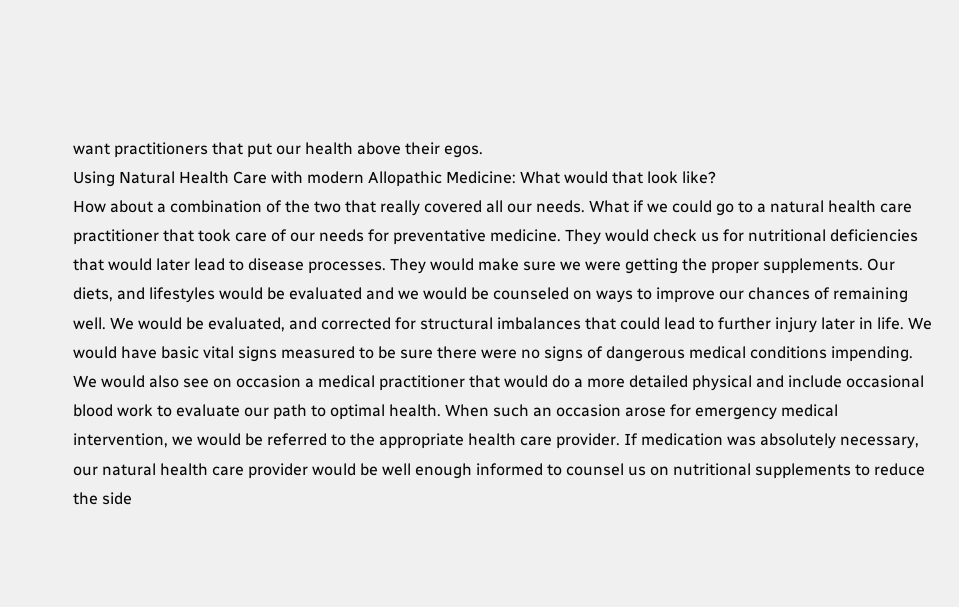want practitioners that put our health above their egos.
Using Natural Health Care with modern Allopathic Medicine: What would that look like?
How about a combination of the two that really covered all our needs. What if we could go to a natural health care practitioner that took care of our needs for preventative medicine. They would check us for nutritional deficiencies that would later lead to disease processes. They would make sure we were getting the proper supplements. Our diets, and lifestyles would be evaluated and we would be counseled on ways to improve our chances of remaining well. We would be evaluated, and corrected for structural imbalances that could lead to further injury later in life. We would have basic vital signs measured to be sure there were no signs of dangerous medical conditions impending. We would also see on occasion a medical practitioner that would do a more detailed physical and include occasional blood work to evaluate our path to optimal health. When such an occasion arose for emergency medical intervention, we would be referred to the appropriate health care provider. If medication was absolutely necessary, our natural health care provider would be well enough informed to counsel us on nutritional supplements to reduce the side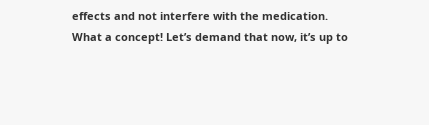effects and not interfere with the medication.
What a concept! Let’s demand that now, it’s up to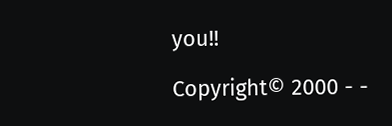you!!

Copyright© 2000 - -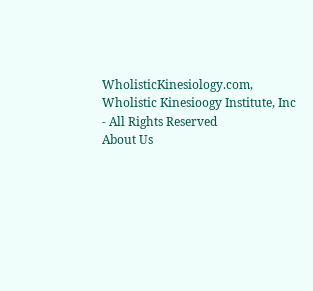WholisticKinesiology.com, Wholistic Kinesioogy Institute, Inc - All Rights Reserved
About Us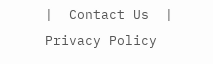|  Contact Us  |  Privacy Policy